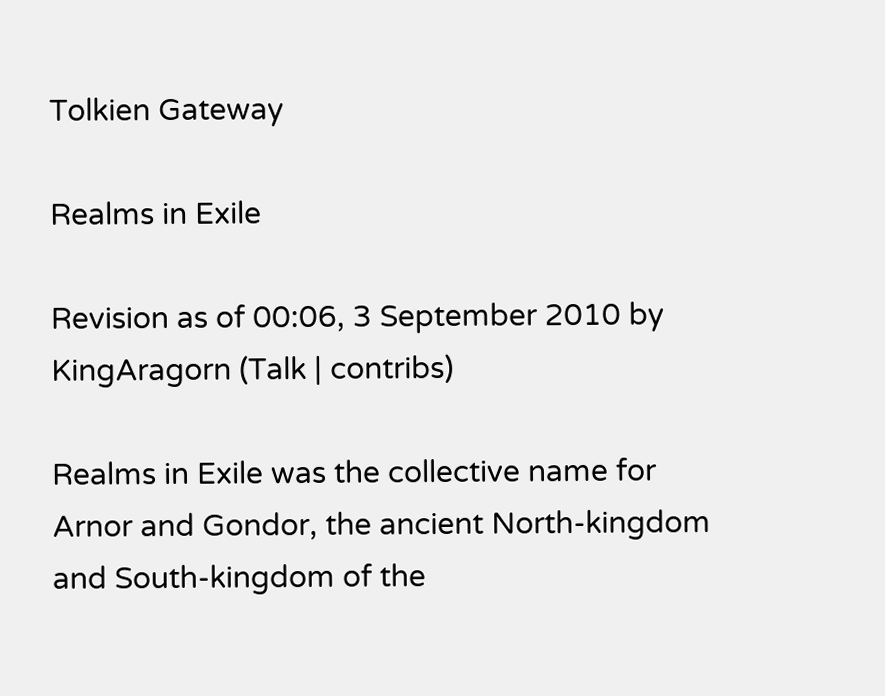Tolkien Gateway

Realms in Exile

Revision as of 00:06, 3 September 2010 by KingAragorn (Talk | contribs)

Realms in Exile was the collective name for Arnor and Gondor, the ancient North-kingdom and South-kingdom of the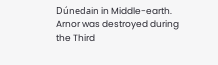Dúnedain in Middle-earth. Arnor was destroyed during the Third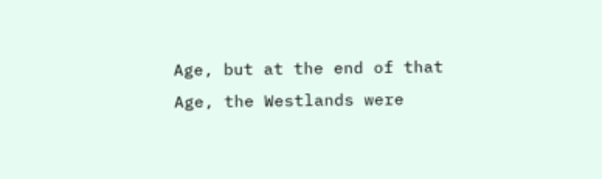Age, but at the end of that Age, the Westlands were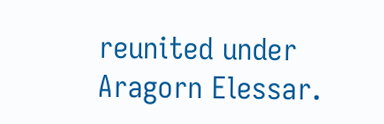reunited under Aragorn Elessar.